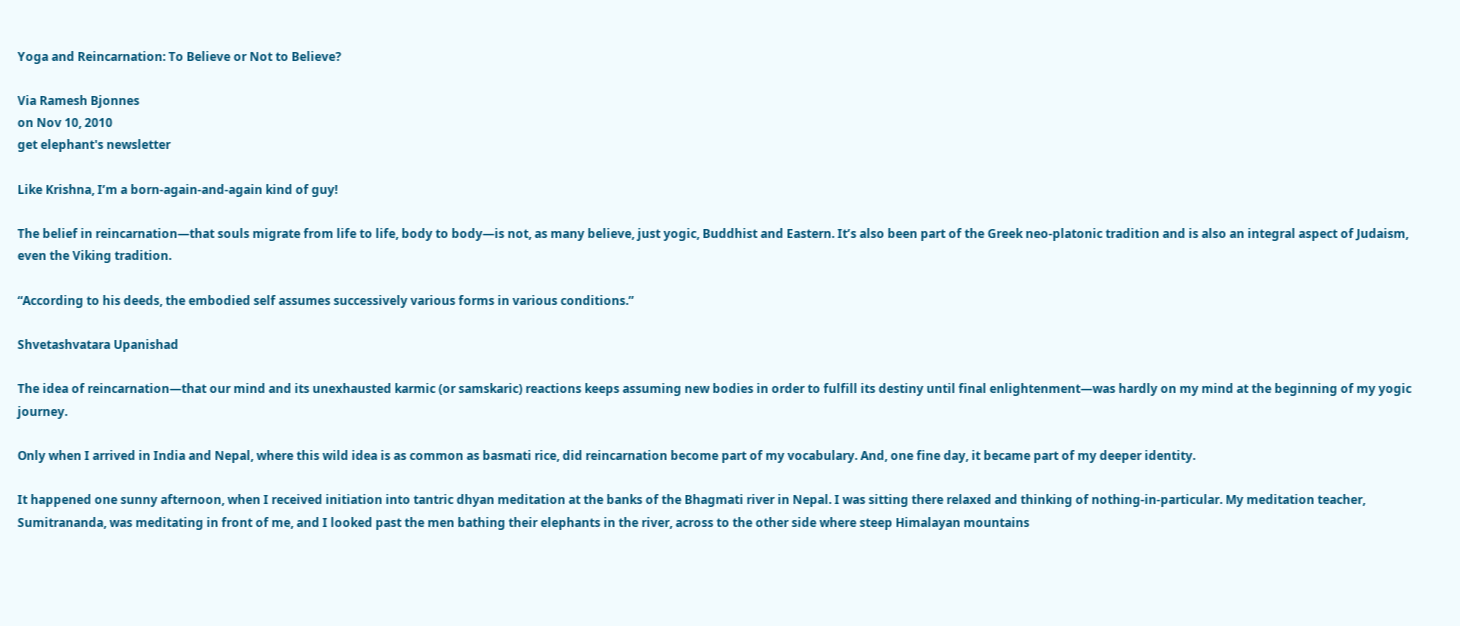Yoga and Reincarnation: To Believe or Not to Believe?

Via Ramesh Bjonnes
on Nov 10, 2010
get elephant's newsletter

Like Krishna, I’m a born-again-and-again kind of guy!

The belief in reincarnation—that souls migrate from life to life, body to body—is not, as many believe, just yogic, Buddhist and Eastern. It’s also been part of the Greek neo-platonic tradition and is also an integral aspect of Judaism, even the Viking tradition.

“According to his deeds, the embodied self assumes successively various forms in various conditions.”

Shvetashvatara Upanishad

The idea of reincarnation—that our mind and its unexhausted karmic (or samskaric) reactions keeps assuming new bodies in order to fulfill its destiny until final enlightenment—was hardly on my mind at the beginning of my yogic journey.

Only when I arrived in India and Nepal, where this wild idea is as common as basmati rice, did reincarnation become part of my vocabulary. And, one fine day, it became part of my deeper identity.

It happened one sunny afternoon, when I received initiation into tantric dhyan meditation at the banks of the Bhagmati river in Nepal. I was sitting there relaxed and thinking of nothing-in-particular. My meditation teacher, Sumitrananda, was meditating in front of me, and I looked past the men bathing their elephants in the river, across to the other side where steep Himalayan mountains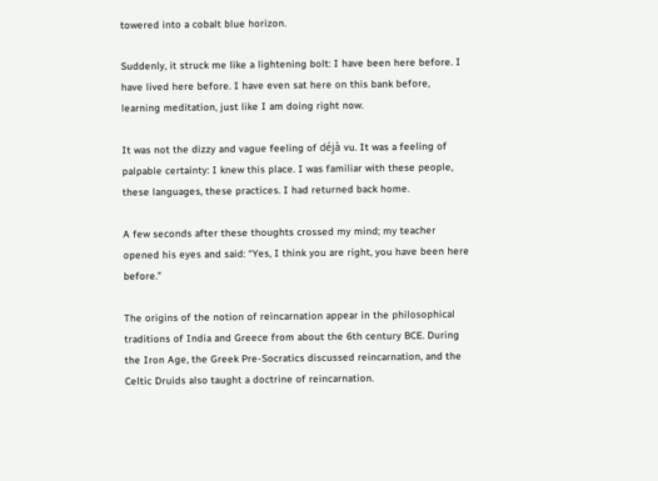towered into a cobalt blue horizon.

Suddenly, it struck me like a lightening bolt: I have been here before. I have lived here before. I have even sat here on this bank before, learning meditation, just like I am doing right now.

It was not the dizzy and vague feeling of déjà vu. It was a feeling of palpable certainty: I knew this place. I was familiar with these people, these languages, these practices. I had returned back home.

A few seconds after these thoughts crossed my mind; my teacher opened his eyes and said: “Yes, I think you are right, you have been here before.”

The origins of the notion of reincarnation appear in the philosophical traditions of India and Greece from about the 6th century BCE. During the Iron Age, the Greek Pre-Socratics discussed reincarnation, and the Celtic Druids also taught a doctrine of reincarnation.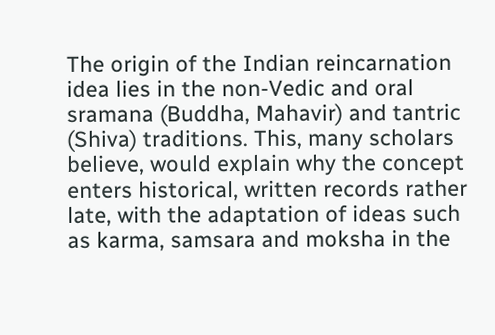The origin of the Indian reincarnation idea lies in the non-Vedic and oral sramana (Buddha, Mahavir) and tantric (Shiva) traditions. This, many scholars believe, would explain why the concept enters historical, written records rather late, with the adaptation of ideas such as karma, samsara and moksha in the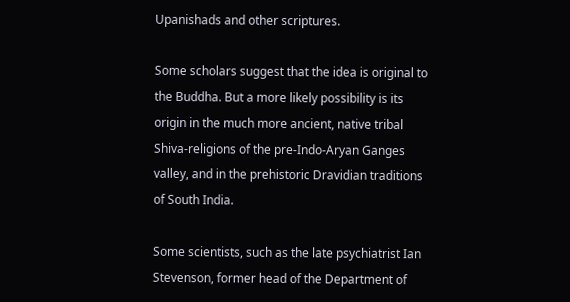Upanishads and other scriptures.

Some scholars suggest that the idea is original to the Buddha. But a more likely possibility is its origin in the much more ancient, native tribal Shiva-religions of the pre-Indo-Aryan Ganges valley, and in the prehistoric Dravidian traditions of South India.

Some scientists, such as the late psychiatrist Ian Stevenson, former head of the Department of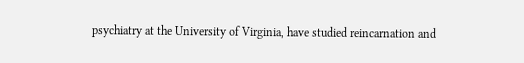psychiatry at the University of Virginia, have studied reincarnation and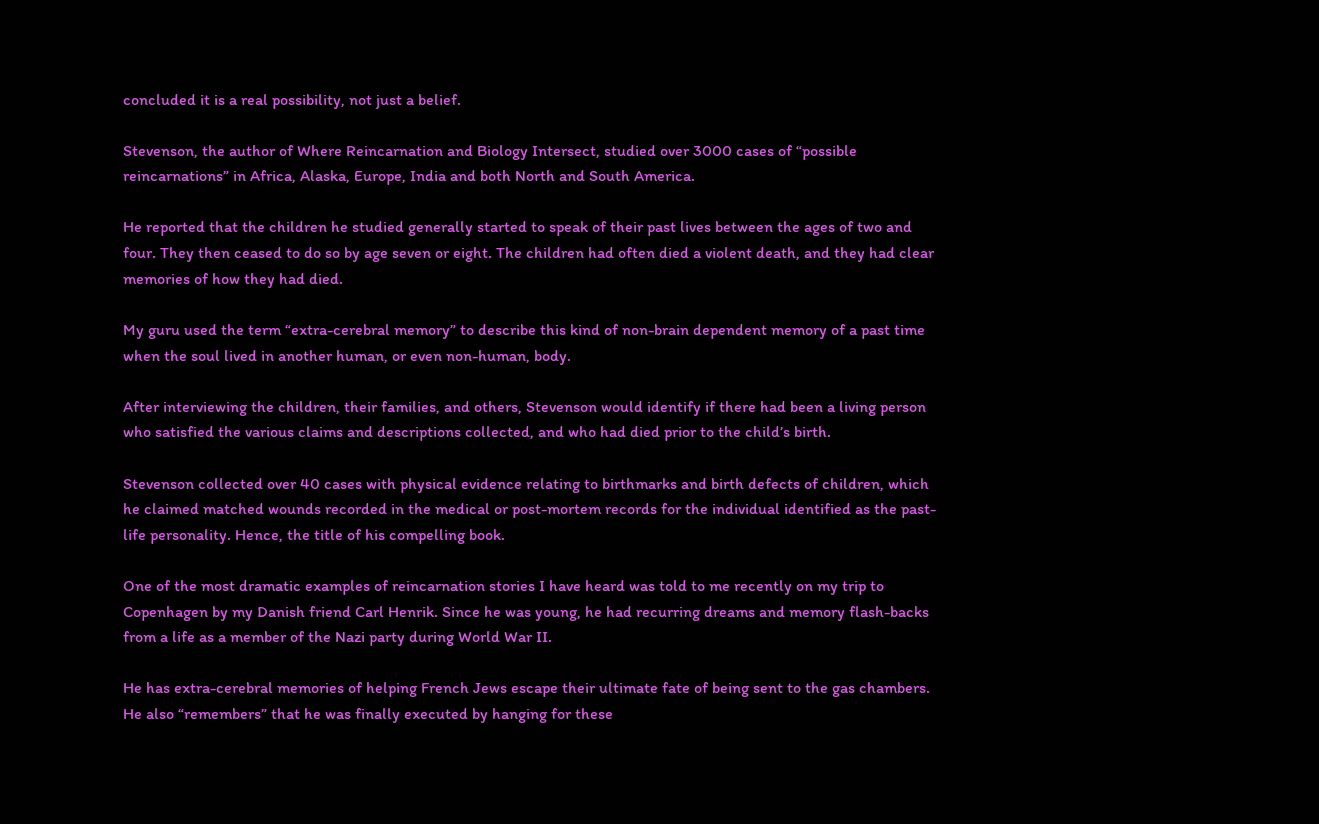concluded it is a real possibility, not just a belief.

Stevenson, the author of Where Reincarnation and Biology Intersect, studied over 3000 cases of “possible reincarnations” in Africa, Alaska, Europe, India and both North and South America.

He reported that the children he studied generally started to speak of their past lives between the ages of two and four. They then ceased to do so by age seven or eight. The children had often died a violent death, and they had clear memories of how they had died.

My guru used the term “extra-cerebral memory” to describe this kind of non-brain dependent memory of a past time when the soul lived in another human, or even non-human, body.

After interviewing the children, their families, and others, Stevenson would identify if there had been a living person who satisfied the various claims and descriptions collected, and who had died prior to the child’s birth.

Stevenson collected over 40 cases with physical evidence relating to birthmarks and birth defects of children, which he claimed matched wounds recorded in the medical or post-mortem records for the individual identified as the past-life personality. Hence, the title of his compelling book.

One of the most dramatic examples of reincarnation stories I have heard was told to me recently on my trip to Copenhagen by my Danish friend Carl Henrik. Since he was young, he had recurring dreams and memory flash-backs from a life as a member of the Nazi party during World War II.

He has extra-cerebral memories of helping French Jews escape their ultimate fate of being sent to the gas chambers. He also “remembers” that he was finally executed by hanging for these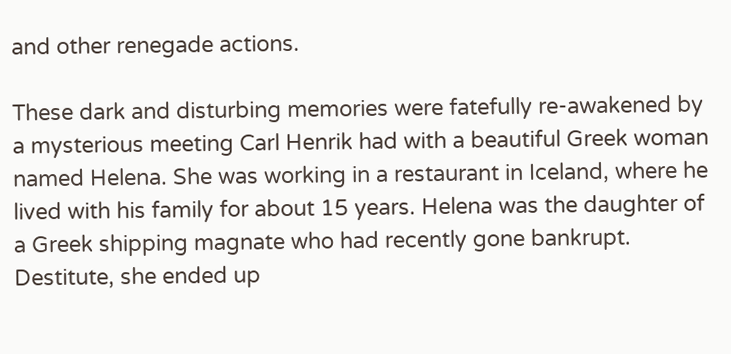and other renegade actions.

These dark and disturbing memories were fatefully re-awakened by a mysterious meeting Carl Henrik had with a beautiful Greek woman named Helena. She was working in a restaurant in Iceland, where he lived with his family for about 15 years. Helena was the daughter of a Greek shipping magnate who had recently gone bankrupt. Destitute, she ended up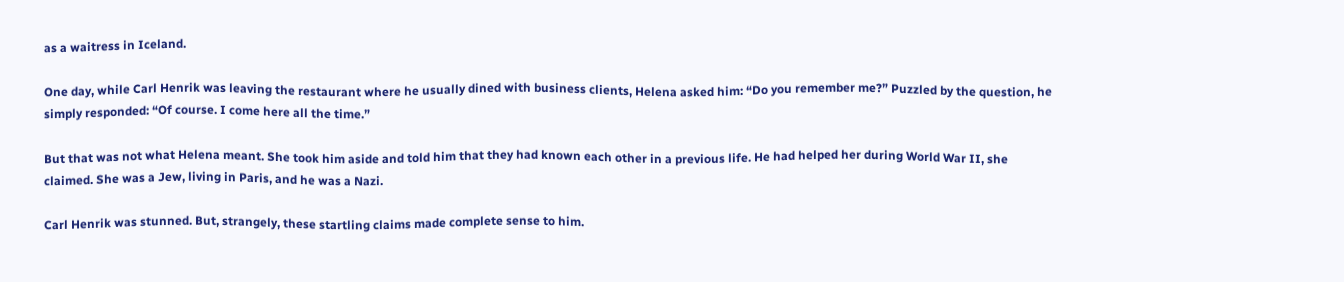as a waitress in Iceland.

One day, while Carl Henrik was leaving the restaurant where he usually dined with business clients, Helena asked him: “Do you remember me?” Puzzled by the question, he simply responded: “Of course. I come here all the time.”

But that was not what Helena meant. She took him aside and told him that they had known each other in a previous life. He had helped her during World War II, she claimed. She was a Jew, living in Paris, and he was a Nazi.

Carl Henrik was stunned. But, strangely, these startling claims made complete sense to him.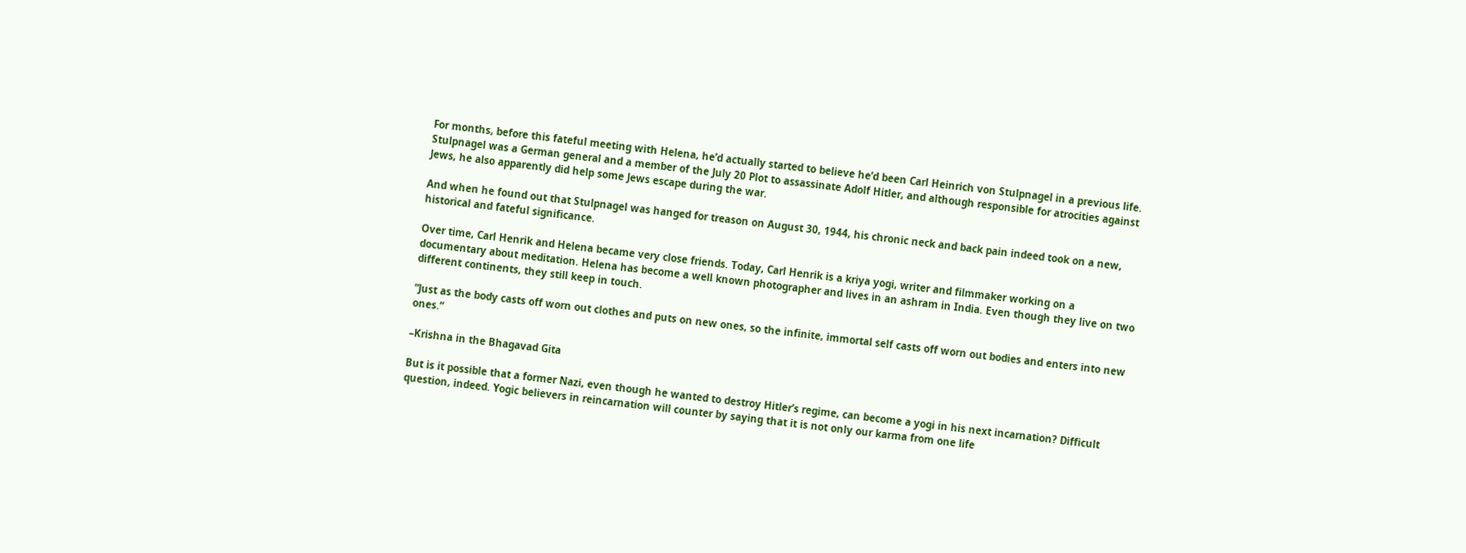For months, before this fateful meeting with Helena, he’d actually started to believe he’d been Carl Heinrich von Stulpnagel in a previous life. Stulpnagel was a German general and a member of the July 20 Plot to assassinate Adolf Hitler, and although responsible for atrocities against Jews, he also apparently did help some Jews escape during the war.

And when he found out that Stulpnagel was hanged for treason on August 30, 1944, his chronic neck and back pain indeed took on a new, historical and fateful significance.

Over time, Carl Henrik and Helena became very close friends. Today, Carl Henrik is a kriya yogi, writer and filmmaker working on a documentary about meditation. Helena has become a well known photographer and lives in an ashram in India. Even though they live on two different continents, they still keep in touch.

“Just as the body casts off worn out clothes and puts on new ones, so the infinite, immortal self casts off worn out bodies and enters into new ones.”

–Krishna in the Bhagavad Gita

But is it possible that a former Nazi, even though he wanted to destroy Hitler’s regime, can become a yogi in his next incarnation? Difficult question, indeed. Yogic believers in reincarnation will counter by saying that it is not only our karma from one life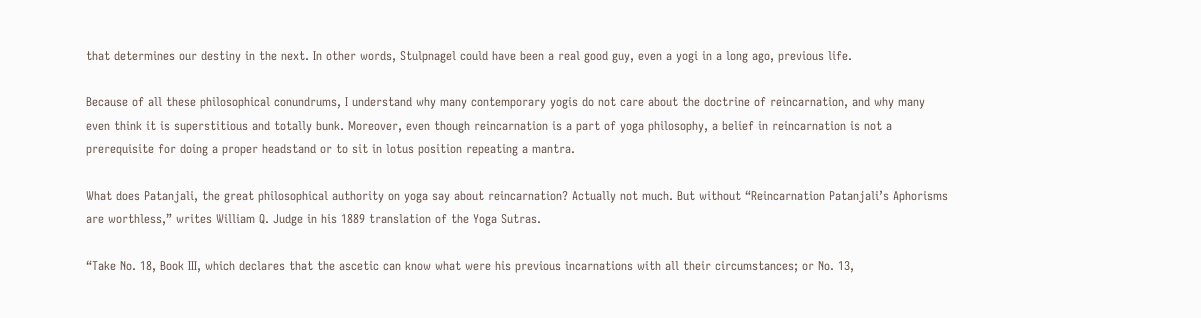that determines our destiny in the next. In other words, Stulpnagel could have been a real good guy, even a yogi in a long ago, previous life.

Because of all these philosophical conundrums, I understand why many contemporary yogis do not care about the doctrine of reincarnation, and why many even think it is superstitious and totally bunk. Moreover, even though reincarnation is a part of yoga philosophy, a belief in reincarnation is not a prerequisite for doing a proper headstand or to sit in lotus position repeating a mantra.

What does Patanjali, the great philosophical authority on yoga say about reincarnation? Actually not much. But without “Reincarnation Patanjali’s Aphorisms are worthless,” writes William Q. Judge in his 1889 translation of the Yoga Sutras.

“Take No. 18, Book III, which declares that the ascetic can know what were his previous incarnations with all their circumstances; or No. 13,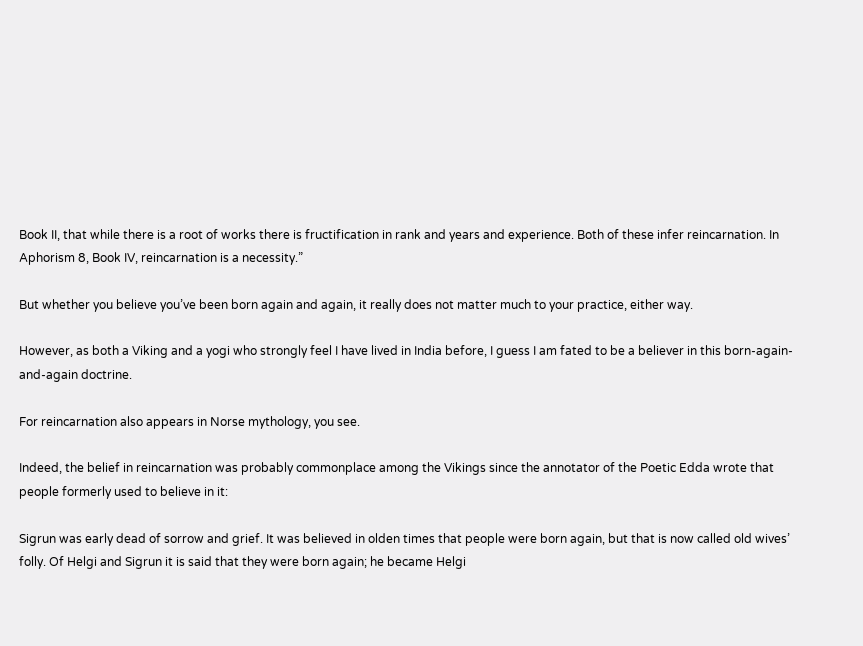Book II, that while there is a root of works there is fructification in rank and years and experience. Both of these infer reincarnation. In Aphorism 8, Book IV, reincarnation is a necessity.”

But whether you believe you’ve been born again and again, it really does not matter much to your practice, either way.

However, as both a Viking and a yogi who strongly feel I have lived in India before, I guess I am fated to be a believer in this born-again-and-again doctrine.

For reincarnation also appears in Norse mythology, you see.

Indeed, the belief in reincarnation was probably commonplace among the Vikings since the annotator of the Poetic Edda wrote that people formerly used to believe in it:

Sigrun was early dead of sorrow and grief. It was believed in olden times that people were born again, but that is now called old wives’ folly. Of Helgi and Sigrun it is said that they were born again; he became Helgi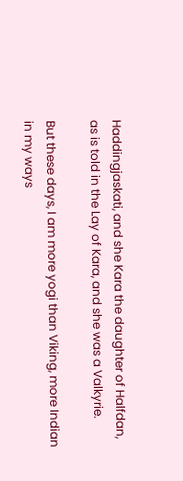Haddingjaskati, and she Kara the daughter of Halfdan, as is told in the Lay of Kara, and she was a Valkyrie.

But these days, I am more yogi than Viking, more Indian in my ways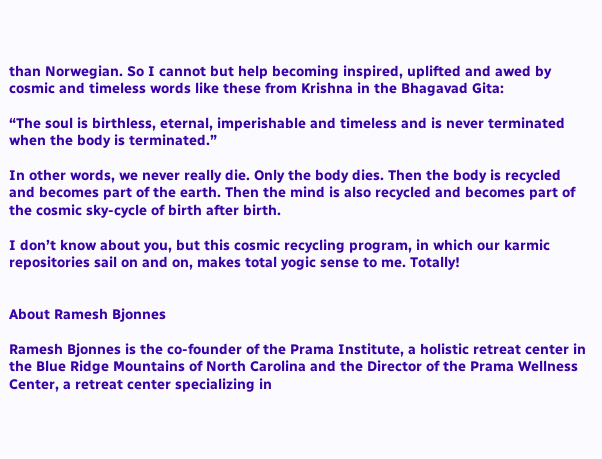than Norwegian. So I cannot but help becoming inspired, uplifted and awed by cosmic and timeless words like these from Krishna in the Bhagavad Gita:

“The soul is birthless, eternal, imperishable and timeless and is never terminated when the body is terminated.”

In other words, we never really die. Only the body dies. Then the body is recycled and becomes part of the earth. Then the mind is also recycled and becomes part of the cosmic sky-cycle of birth after birth.

I don’t know about you, but this cosmic recycling program, in which our karmic repositories sail on and on, makes total yogic sense to me. Totally!


About Ramesh Bjonnes

Ramesh Bjonnes is the co-founder of the Prama Institute, a holistic retreat center in the Blue Ridge Mountains of North Carolina and the Director of the Prama Wellness Center, a retreat center specializing in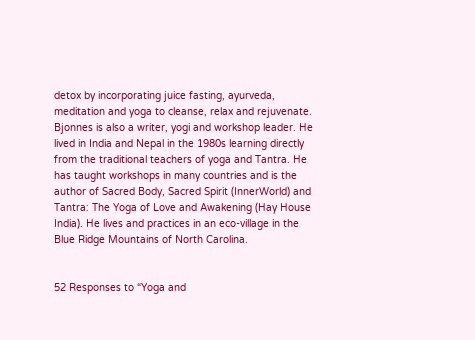detox by incorporating juice fasting, ayurveda, meditation and yoga to cleanse, relax and rejuvenate. Bjonnes is also a writer, yogi and workshop leader. He lived in India and Nepal in the 1980s learning directly from the traditional teachers of yoga and Tantra. He has taught workshops in many countries and is the author of Sacred Body, Sacred Spirit (InnerWorld) and Tantra: The Yoga of Love and Awakening (Hay House India). He lives and practices in an eco-village in the Blue Ridge Mountains of North Carolina.


52 Responses to “Yoga and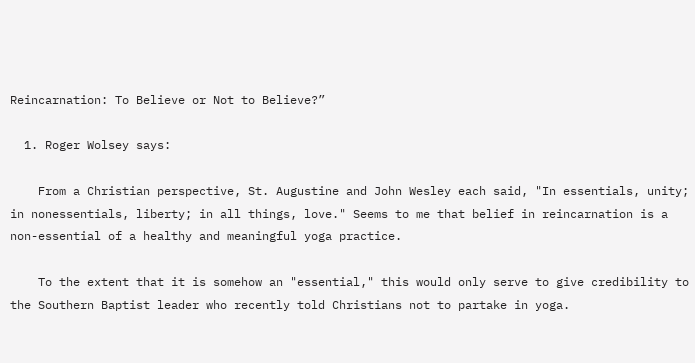Reincarnation: To Believe or Not to Believe?”

  1. Roger Wolsey says:

    From a Christian perspective, St. Augustine and John Wesley each said, "In essentials, unity; in nonessentials, liberty; in all things, love." Seems to me that belief in reincarnation is a non-essential of a healthy and meaningful yoga practice.

    To the extent that it is somehow an "essential," this would only serve to give credibility to the Southern Baptist leader who recently told Christians not to partake in yoga.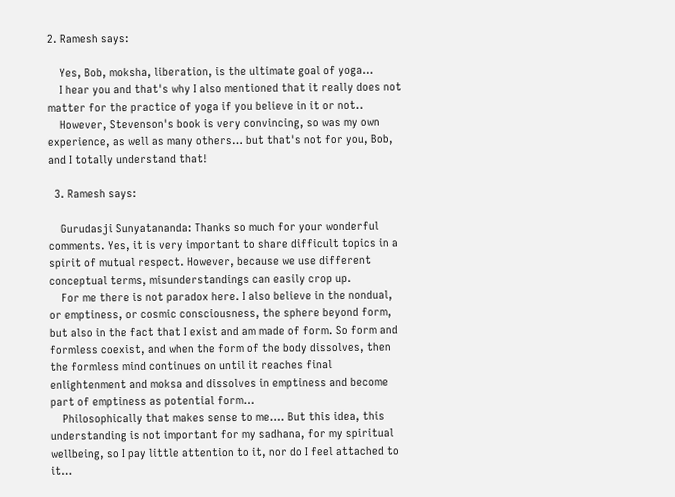2. Ramesh says:

    Yes, Bob, moksha, liberation, is the ultimate goal of yoga…
    I hear you and that's why I also mentioned that it really does not matter for the practice of yoga if you believe in it or not..
    However, Stevenson's book is very convincing, so was my own experience, as well as many others… but that's not for you, Bob, and I totally understand that!

  3. Ramesh says:

    Gurudasji Sunyatananda: Thanks so much for your wonderful comments. Yes, it is very important to share difficult topics in a spirit of mutual respect. However, because we use different conceptual terms, misunderstandings can easily crop up.
    For me there is not paradox here. I also believe in the nondual, or emptiness, or cosmic consciousness, the sphere beyond form, but also in the fact that I exist and am made of form. So form and formless coexist, and when the form of the body dissolves, then the formless mind continues on until it reaches final enlightenment and moksa and dissolves in emptiness and become part of emptiness as potential form…
    Philosophically that makes sense to me…. But this idea, this understanding is not important for my sadhana, for my spiritual wellbeing, so I pay little attention to it, nor do I feel attached to it…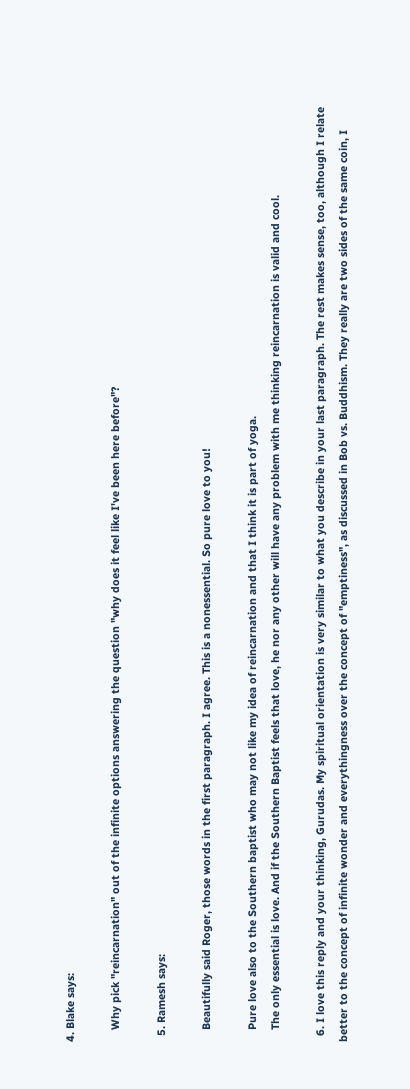4. Blake says:

    Why pick "reincarnation" out of the infinite options answering the question "why does it feel like I've been here before"?

  5. Ramesh says:

    Beautifully said Roger, those words in the first paragraph. I agree. This is a nonessential. So pure love to you!

    Pure love also to the Southern baptist who may not like my idea of reincarnation and that I think it is part of yoga.
    The only essential is love. And if the Southern Baptist feels that love, he nor any other will have any problem with me thinking reincarnation is valid and cool.

  6. I love this reply and your thinking, Gurudas. My spiritual orientation is very similar to what you describe in your last paragraph. The rest makes sense, too, although I relate better to the concept of infinite wonder and everythingness over the concept of "emptiness", as discussed in Bob vs. Buddhism. They really are two sides of the same coin, I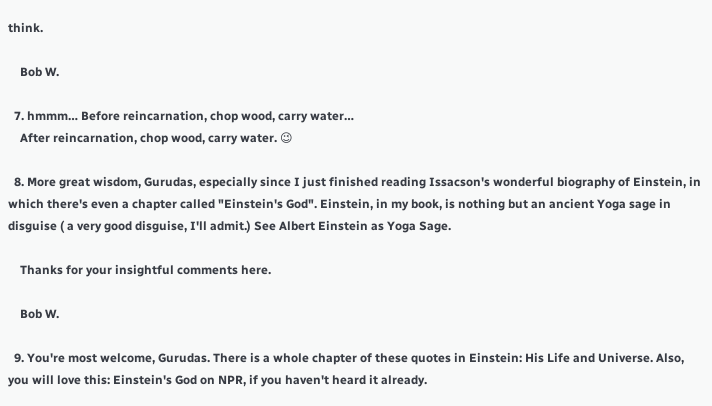think.

    Bob W.

  7. hmmm… Before reincarnation, chop wood, carry water…
    After reincarnation, chop wood, carry water. 😉

  8. More great wisdom, Gurudas, especially since I just finished reading Issacson's wonderful biography of Einstein, in which there's even a chapter called "Einstein's God". Einstein, in my book, is nothing but an ancient Yoga sage in disguise ( a very good disguise, I'll admit.) See Albert Einstein as Yoga Sage.

    Thanks for your insightful comments here.

    Bob W.

  9. You're most welcome, Gurudas. There is a whole chapter of these quotes in Einstein: His Life and Universe. Also, you will love this: Einstein's God on NPR, if you haven't heard it already.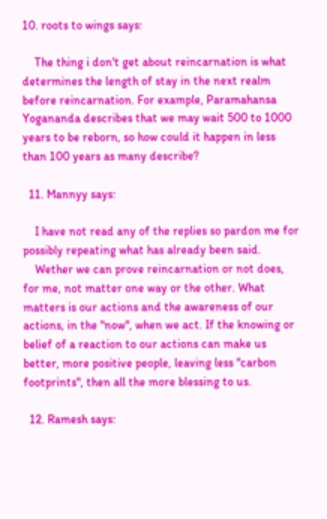10. roots to wings says:

    The thing i don't get about reincarnation is what determines the length of stay in the next realm before reincarnation. For example, Paramahansa Yogananda describes that we may wait 500 to 1000 years to be reborn, so how could it happen in less than 100 years as many describe?

  11. Mannyy says:

    I have not read any of the replies so pardon me for possibly repeating what has already been said.
    Wether we can prove reincarnation or not does, for me, not matter one way or the other. What matters is our actions and the awareness of our actions, in the "now", when we act. If the knowing or belief of a reaction to our actions can make us better, more positive people, leaving less "carbon footprints", then all the more blessing to us.

  12. Ramesh says: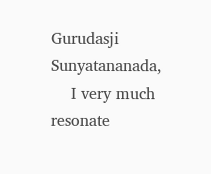Gurudasji Sunyatananada,
    I very much resonate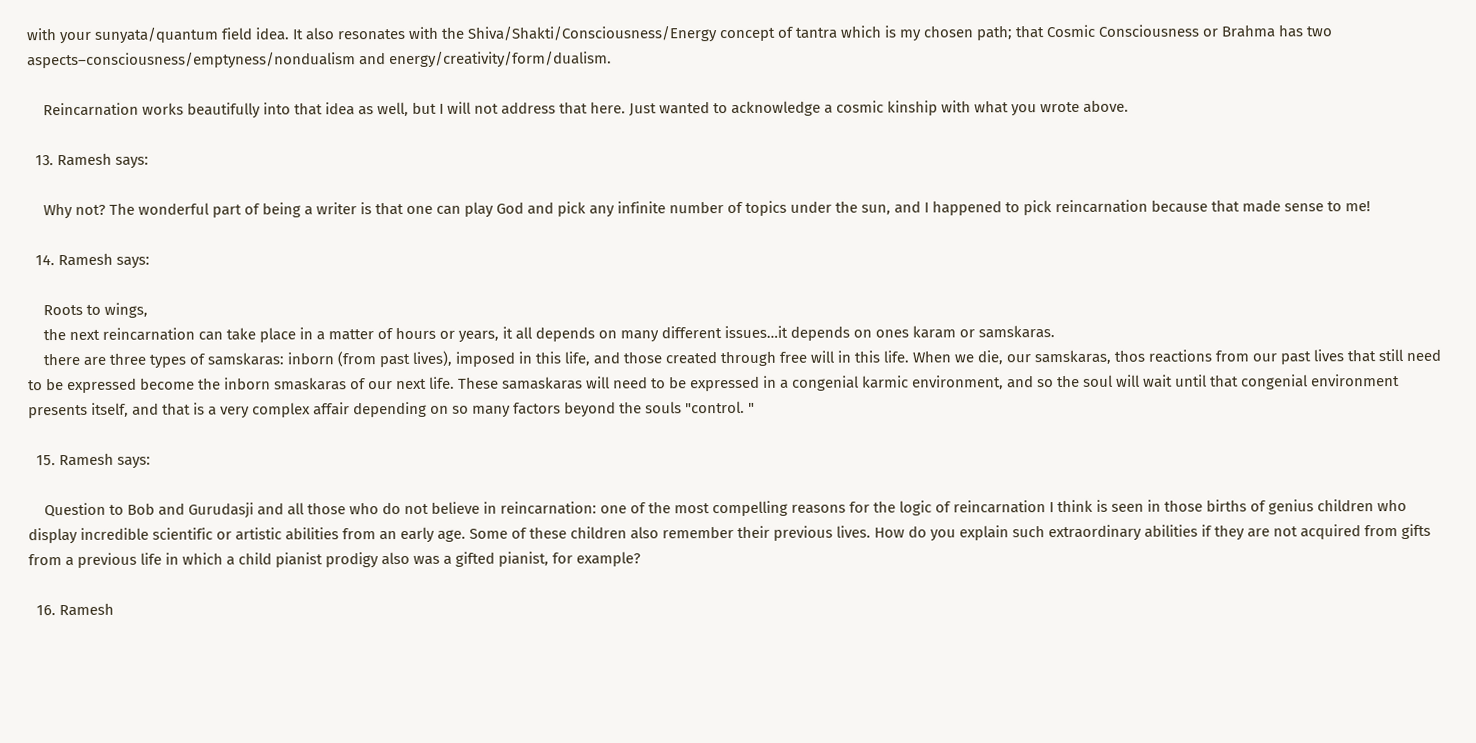with your sunyata/quantum field idea. It also resonates with the Shiva/Shakti/Consciousness/Energy concept of tantra which is my chosen path; that Cosmic Consciousness or Brahma has two aspects–consciousness/emptyness/nondualism and energy/creativity/form/dualism.

    Reincarnation works beautifully into that idea as well, but I will not address that here. Just wanted to acknowledge a cosmic kinship with what you wrote above.

  13. Ramesh says:

    Why not? The wonderful part of being a writer is that one can play God and pick any infinite number of topics under the sun, and I happened to pick reincarnation because that made sense to me!

  14. Ramesh says:

    Roots to wings,
    the next reincarnation can take place in a matter of hours or years, it all depends on many different issues…it depends on ones karam or samskaras.
    there are three types of samskaras: inborn (from past lives), imposed in this life, and those created through free will in this life. When we die, our samskaras, thos reactions from our past lives that still need to be expressed become the inborn smaskaras of our next life. These samaskaras will need to be expressed in a congenial karmic environment, and so the soul will wait until that congenial environment presents itself, and that is a very complex affair depending on so many factors beyond the souls "control. "

  15. Ramesh says:

    Question to Bob and Gurudasji and all those who do not believe in reincarnation: one of the most compelling reasons for the logic of reincarnation I think is seen in those births of genius children who display incredible scientific or artistic abilities from an early age. Some of these children also remember their previous lives. How do you explain such extraordinary abilities if they are not acquired from gifts from a previous life in which a child pianist prodigy also was a gifted pianist, for example?

  16. Ramesh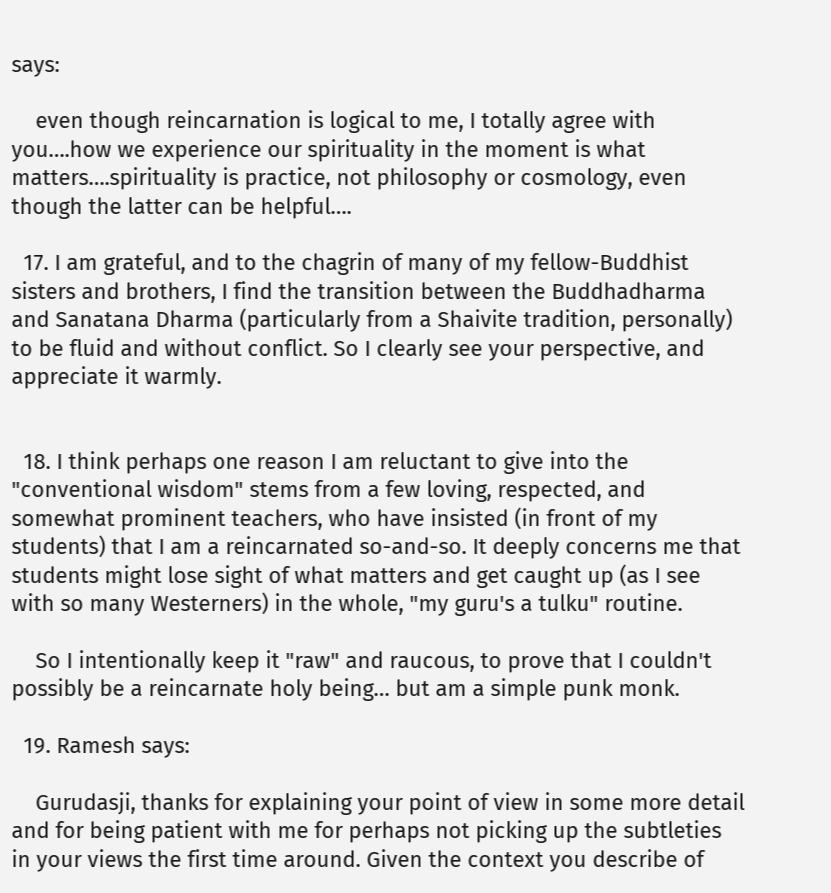says:

    even though reincarnation is logical to me, I totally agree with you….how we experience our spirituality in the moment is what matters….spirituality is practice, not philosophy or cosmology, even though the latter can be helpful….

  17. I am grateful, and to the chagrin of many of my fellow-Buddhist sisters and brothers, I find the transition between the Buddhadharma and Sanatana Dharma (particularly from a Shaivite tradition, personally) to be fluid and without conflict. So I clearly see your perspective, and appreciate it warmly.


  18. I think perhaps one reason I am reluctant to give into the "conventional wisdom" stems from a few loving, respected, and somewhat prominent teachers, who have insisted (in front of my students) that I am a reincarnated so-and-so. It deeply concerns me that students might lose sight of what matters and get caught up (as I see with so many Westerners) in the whole, "my guru's a tulku" routine.

    So I intentionally keep it "raw" and raucous, to prove that I couldn't possibly be a reincarnate holy being… but am a simple punk monk.

  19. Ramesh says:

    Gurudasji, thanks for explaining your point of view in some more detail and for being patient with me for perhaps not picking up the subtleties in your views the first time around. Given the context you describe of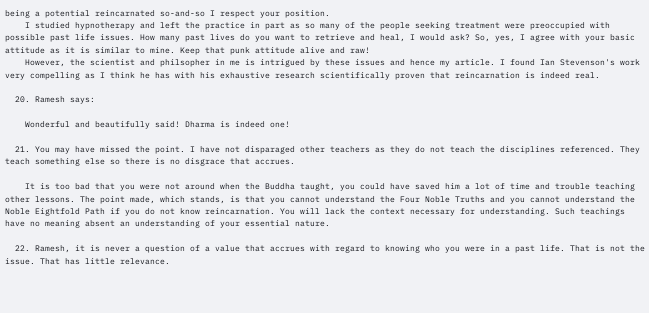being a potential reincarnated so-and-so I respect your position.
    I studied hypnotherapy and left the practice in part as so many of the people seeking treatment were preoccupied with possible past life issues. How many past lives do you want to retrieve and heal, I would ask? So, yes, I agree with your basic attitude as it is similar to mine. Keep that punk attitude alive and raw!
    However, the scientist and philsopher in me is intrigued by these issues and hence my article. I found Ian Stevenson's work very compelling as I think he has with his exhaustive research scientifically proven that reincarnation is indeed real.

  20. Ramesh says:

    Wonderful and beautifully said! Dharma is indeed one!

  21. You may have missed the point. I have not disparaged other teachers as they do not teach the disciplines referenced. They teach something else so there is no disgrace that accrues.

    It is too bad that you were not around when the Buddha taught, you could have saved him a lot of time and trouble teaching other lessons. The point made, which stands, is that you cannot understand the Four Noble Truths and you cannot understand the Noble Eightfold Path if you do not know reincarnation. You will lack the context necessary for understanding. Such teachings have no meaning absent an understanding of your essential nature.

  22. Ramesh, it is never a question of a value that accrues with regard to knowing who you were in a past life. That is not the issue. That has little relevance.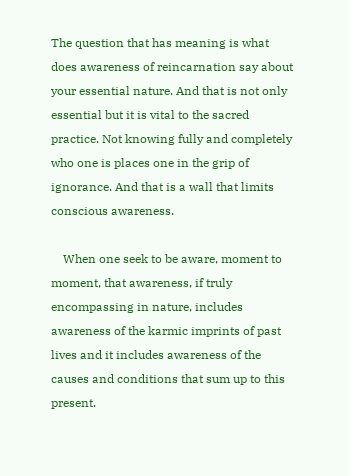The question that has meaning is what does awareness of reincarnation say about your essential nature. And that is not only essential but it is vital to the sacred practice. Not knowing fully and completely who one is places one in the grip of ignorance. And that is a wall that limits conscious awareness.

    When one seek to be aware, moment to moment, that awareness, if truly encompassing in nature, includes awareness of the karmic imprints of past lives and it includes awareness of the causes and conditions that sum up to this present.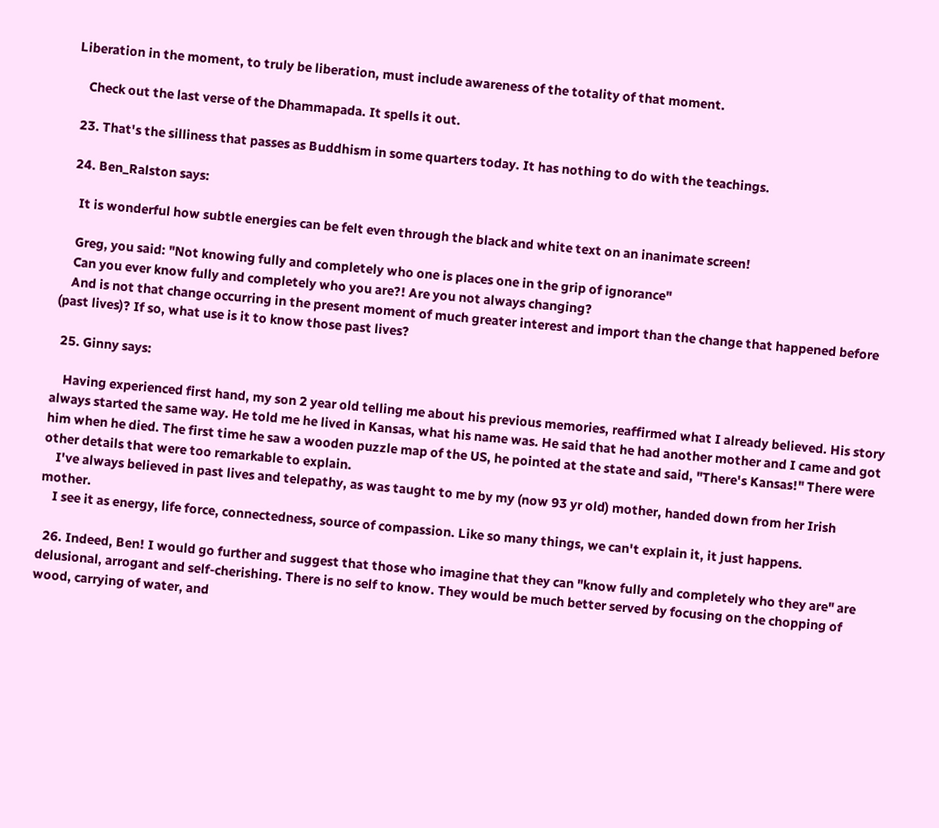Liberation in the moment, to truly be liberation, must include awareness of the totality of that moment.

    Check out the last verse of the Dhammapada. It spells it out.

  23. That's the silliness that passes as Buddhism in some quarters today. It has nothing to do with the teachings.

  24. Ben_Ralston says:

    It is wonderful how subtle energies can be felt even through the black and white text on an inanimate screen!

    Greg, you said: "Not knowing fully and completely who one is places one in the grip of ignorance"
    Can you ever know fully and completely who you are?! Are you not always changing?
    And is not that change occurring in the present moment of much greater interest and import than the change that happened before (past lives)? If so, what use is it to know those past lives?

  25. Ginny says:

    Having experienced first hand, my son 2 year old telling me about his previous memories, reaffirmed what I already believed. His story always started the same way. He told me he lived in Kansas, what his name was. He said that he had another mother and I came and got him when he died. The first time he saw a wooden puzzle map of the US, he pointed at the state and said, "There's Kansas!" There were other details that were too remarkable to explain.
    I've always believed in past lives and telepathy, as was taught to me by my (now 93 yr old) mother, handed down from her Irish mother.
    I see it as energy, life force, connectedness, source of compassion. Like so many things, we can't explain it, it just happens.

  26. Indeed, Ben! I would go further and suggest that those who imagine that they can "know fully and completely who they are" are delusional, arrogant and self-cherishing. There is no self to know. They would be much better served by focusing on the chopping of wood, carrying of water, and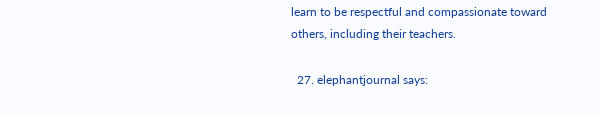learn to be respectful and compassionate toward others, including their teachers.

  27. elephantjournal says: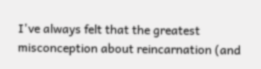I've always felt that the greatest misconception about reincarnation (and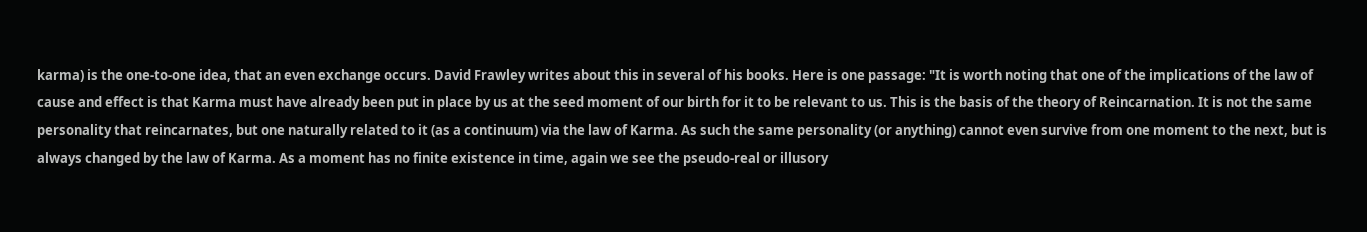karma) is the one-to-one idea, that an even exchange occurs. David Frawley writes about this in several of his books. Here is one passage: "It is worth noting that one of the implications of the law of cause and effect is that Karma must have already been put in place by us at the seed moment of our birth for it to be relevant to us. This is the basis of the theory of Reincarnation. It is not the same personality that reincarnates, but one naturally related to it (as a continuum) via the law of Karma. As such the same personality (or anything) cannot even survive from one moment to the next, but is always changed by the law of Karma. As a moment has no finite existence in time, again we see the pseudo-real or illusory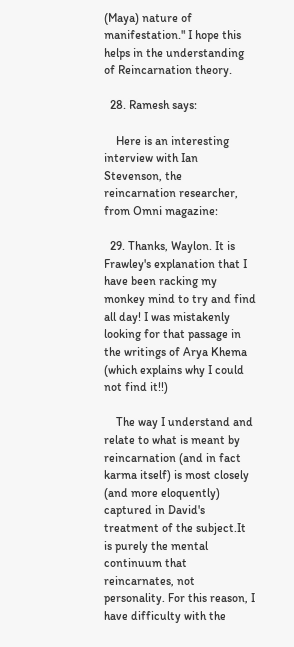(Maya) nature of manifestation." I hope this helps in the understanding of Reincarnation theory.

  28. Ramesh says:

    Here is an interesting interview with Ian Stevenson, the reincarnation researcher, from Omni magazine:

  29. Thanks, Waylon. It is Frawley's explanation that I have been racking my monkey mind to try and find all day! I was mistakenly looking for that passage in the writings of Arya Khema (which explains why I could not find it!!)

    The way I understand and relate to what is meant by reincarnation (and in fact karma itself) is most closely (and more eloquently) captured in David's treatment of the subject.It is purely the mental continuum that reincarnates, not personality. For this reason, I have difficulty with the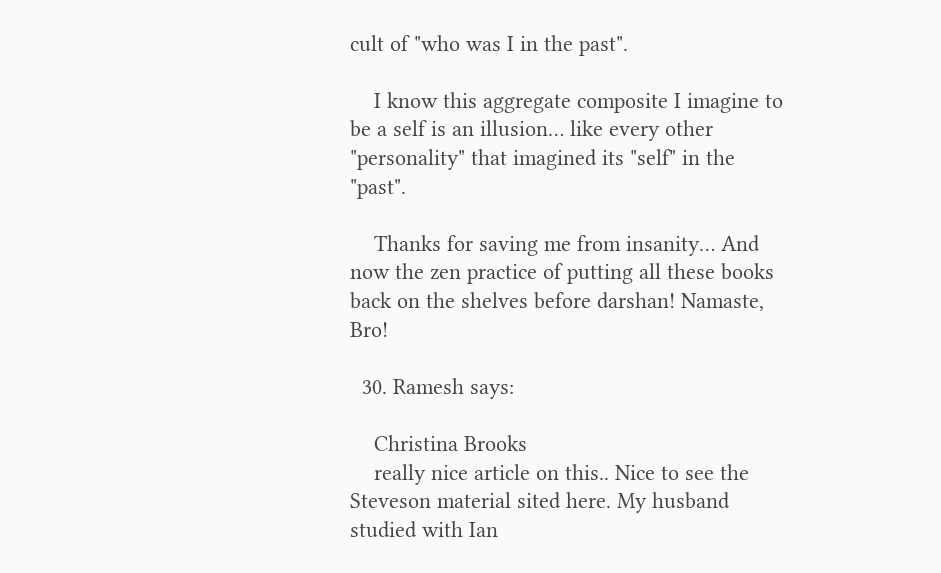cult of "who was I in the past".

    I know this aggregate composite I imagine to be a self is an illusion… like every other "personality" that imagined its "self" in the "past".

    Thanks for saving me from insanity… And now the zen practice of putting all these books back on the shelves before darshan! Namaste, Bro!

  30. Ramesh says:

    Christina Brooks
    really nice article on this.. Nice to see the Steveson material sited here. My husband studied with Ian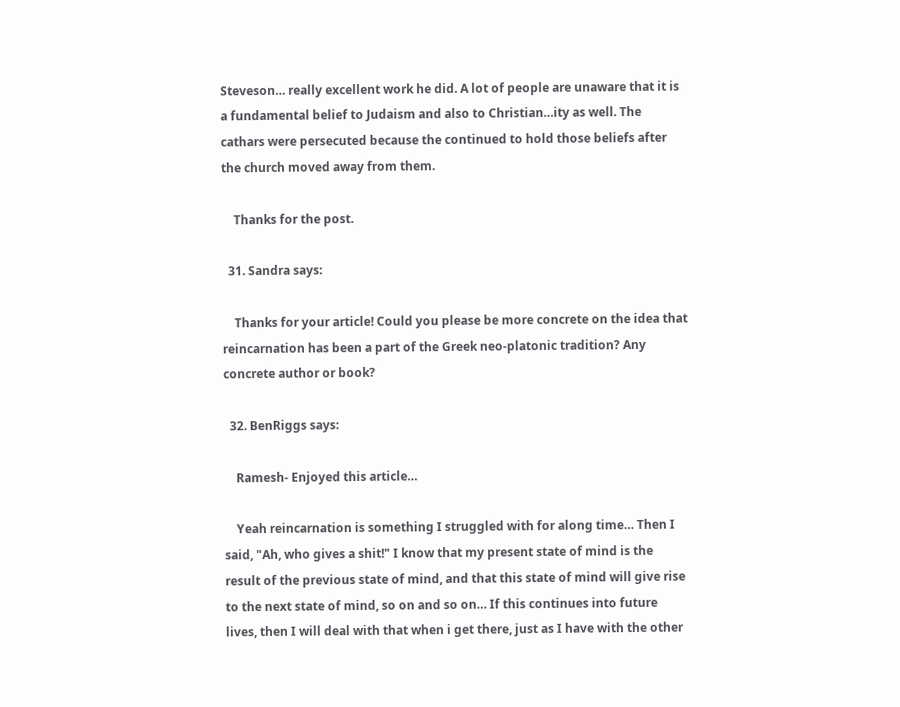Steveson… really excellent work he did. A lot of people are unaware that it is a fundamental belief to Judaism and also to Christian…ity as well. The cathars were persecuted because the continued to hold those beliefs after the church moved away from them.

    Thanks for the post.

  31. Sandra says:

    Thanks for your article! Could you please be more concrete on the idea that reincarnation has been a part of the Greek neo-platonic tradition? Any concrete author or book?

  32. BenRiggs says:

    Ramesh- Enjoyed this article…

    Yeah reincarnation is something I struggled with for along time… Then I said, "Ah, who gives a shit!" I know that my present state of mind is the result of the previous state of mind, and that this state of mind will give rise to the next state of mind, so on and so on… If this continues into future lives, then I will deal with that when i get there, just as I have with the other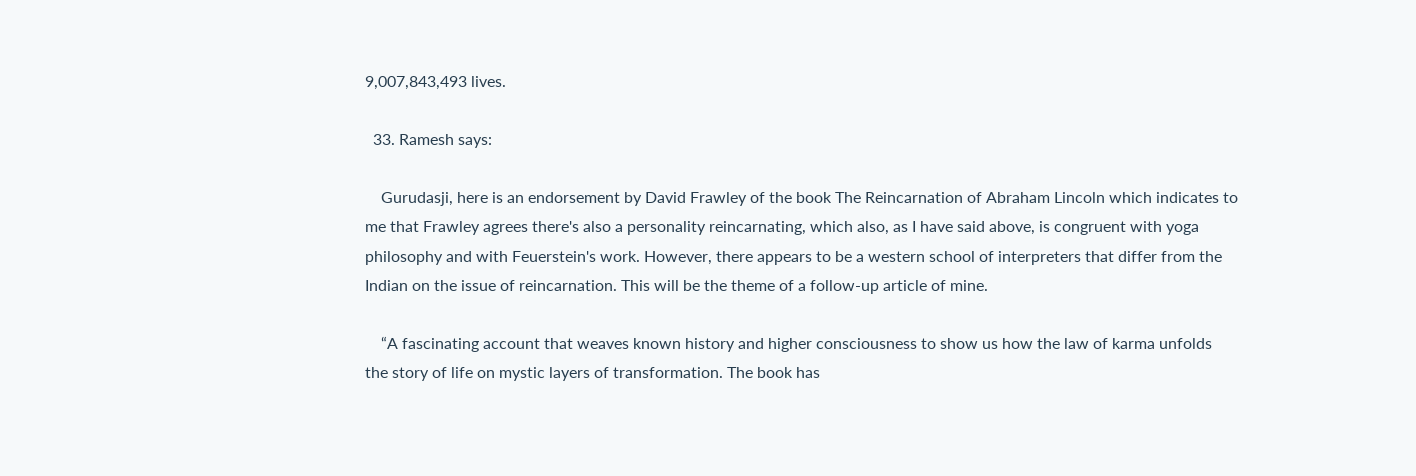9,007,843,493 lives.

  33. Ramesh says:

    Gurudasji, here is an endorsement by David Frawley of the book The Reincarnation of Abraham Lincoln which indicates to me that Frawley agrees there's also a personality reincarnating, which also, as I have said above, is congruent with yoga philosophy and with Feuerstein's work. However, there appears to be a western school of interpreters that differ from the Indian on the issue of reincarnation. This will be the theme of a follow-up article of mine.

    “A fascinating account that weaves known history and higher consciousness to show us how the law of karma unfolds the story of life on mystic layers of transformation. The book has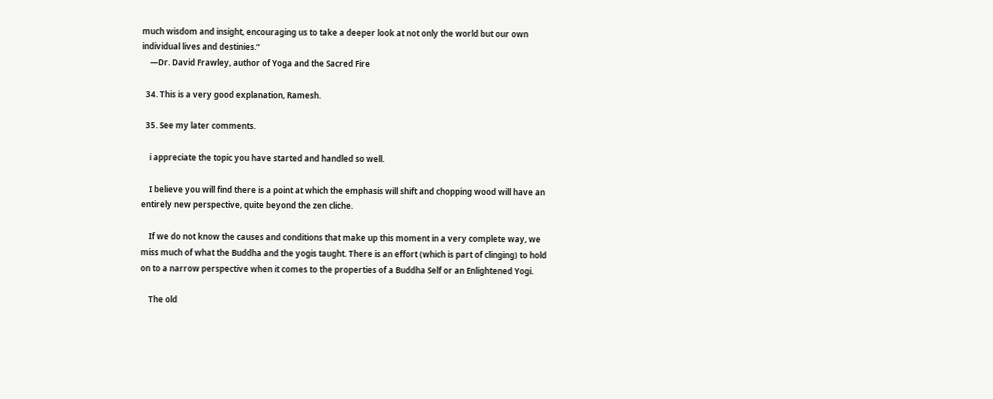much wisdom and insight, encouraging us to take a deeper look at not only the world but our own individual lives and destinies.”
    —Dr. David Frawley, author of Yoga and the Sacred Fire

  34. This is a very good explanation, Ramesh.

  35. See my later comments.

    i appreciate the topic you have started and handled so well.

    I believe you will find there is a point at which the emphasis will shift and chopping wood will have an entirely new perspective, quite beyond the zen cliche.

    If we do not know the causes and conditions that make up this moment in a very complete way, we miss much of what the Buddha and the yogis taught. There is an effort (which is part of clinging) to hold on to a narrow perspective when it comes to the properties of a Buddha Self or an Enlightened Yogi.

    The old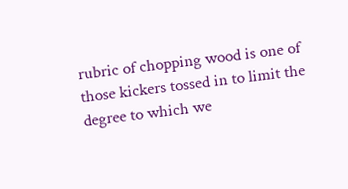rubric of chopping wood is one of those kickers tossed in to limit the degree to which we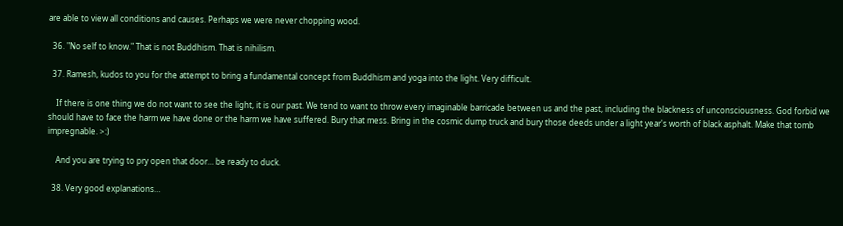are able to view all conditions and causes. Perhaps we were never chopping wood.

  36. "No self to know." That is not Buddhism. That is nihilism.

  37. Ramesh, kudos to you for the attempt to bring a fundamental concept from Buddhism and yoga into the light. Very difficult.

    If there is one thing we do not want to see the light, it is our past. We tend to want to throw every imaginable barricade between us and the past, including the blackness of unconsciousness. God forbid we should have to face the harm we have done or the harm we have suffered. Bury that mess. Bring in the cosmic dump truck and bury those deeds under a light year's worth of black asphalt. Make that tomb impregnable. >:)

    And you are trying to pry open that door… be ready to duck.

  38. Very good explanations…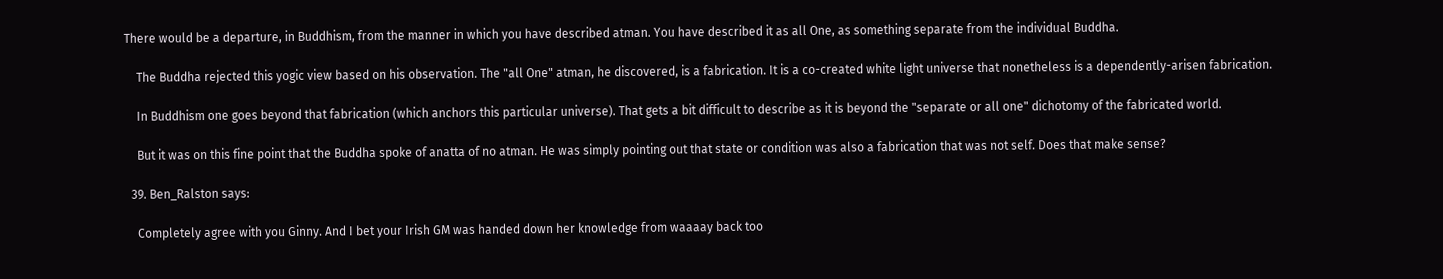There would be a departure, in Buddhism, from the manner in which you have described atman. You have described it as all One, as something separate from the individual Buddha.

    The Buddha rejected this yogic view based on his observation. The "all One" atman, he discovered, is a fabrication. It is a co-created white light universe that nonetheless is a dependently-arisen fabrication.

    In Buddhism one goes beyond that fabrication (which anchors this particular universe). That gets a bit difficult to describe as it is beyond the "separate or all one" dichotomy of the fabricated world.

    But it was on this fine point that the Buddha spoke of anatta of no atman. He was simply pointing out that state or condition was also a fabrication that was not self. Does that make sense?

  39. Ben_Ralston says:

    Completely agree with you Ginny. And I bet your Irish GM was handed down her knowledge from waaaay back too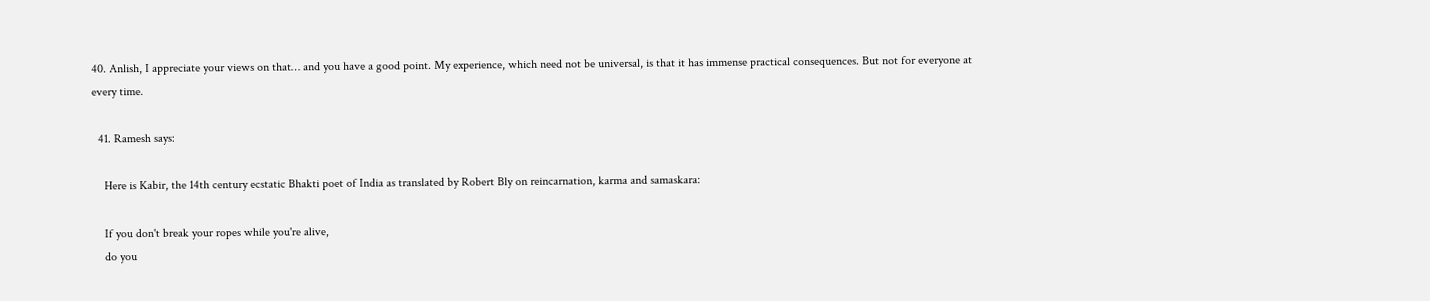40. Anlish, I appreciate your views on that… and you have a good point. My experience, which need not be universal, is that it has immense practical consequences. But not for everyone at every time.

  41. Ramesh says:

    Here is Kabir, the 14th century ecstatic Bhakti poet of India as translated by Robert Bly on reincarnation, karma and samaskara:

    If you don't break your ropes while you're alive,
    do you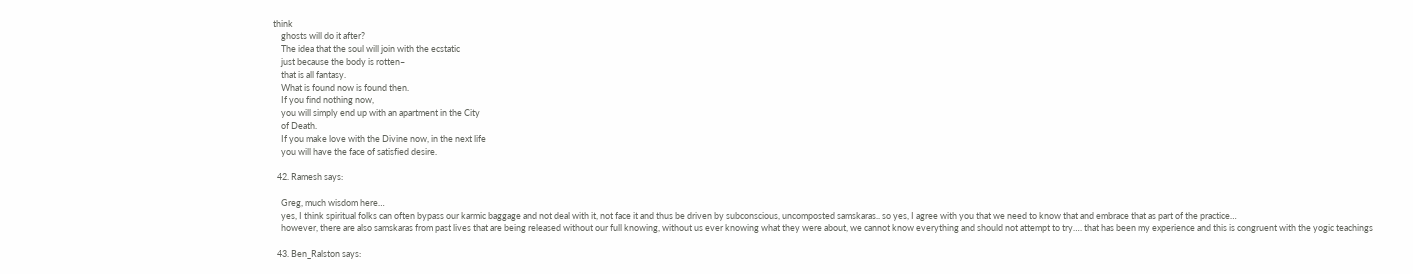think
    ghosts will do it after?
    The idea that the soul will join with the ecstatic
    just because the body is rotten–
    that is all fantasy.
    What is found now is found then.
    If you find nothing now,
    you will simply end up with an apartment in the City
    of Death.
    If you make love with the Divine now, in the next life
    you will have the face of satisfied desire.

  42. Ramesh says:

    Greg, much wisdom here…
    yes, I think spiritual folks can often bypass our karmic baggage and not deal with it, not face it and thus be driven by subconscious, uncomposted samskaras.. so yes, I agree with you that we need to know that and embrace that as part of the practice…
    however, there are also samskaras from past lives that are being released without our full knowing, without us ever knowing what they were about, we cannot know everything and should not attempt to try…. that has been my experience and this is congruent with the yogic teachings

  43. Ben_Ralston says: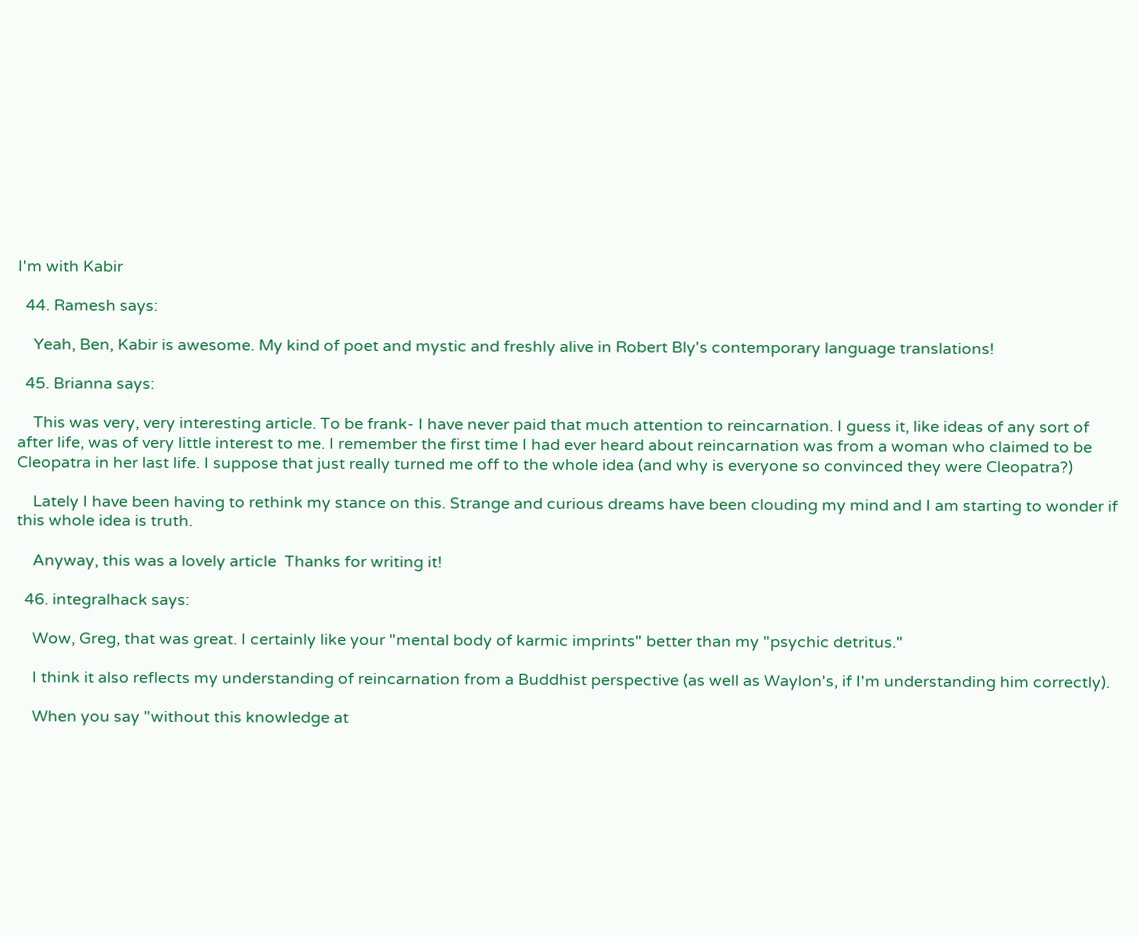I'm with Kabir

  44. Ramesh says:

    Yeah, Ben, Kabir is awesome. My kind of poet and mystic and freshly alive in Robert Bly's contemporary language translations!

  45. Brianna says:

    This was very, very interesting article. To be frank- I have never paid that much attention to reincarnation. I guess it, like ideas of any sort of after life, was of very little interest to me. I remember the first time I had ever heard about reincarnation was from a woman who claimed to be Cleopatra in her last life. I suppose that just really turned me off to the whole idea (and why is everyone so convinced they were Cleopatra?)

    Lately I have been having to rethink my stance on this. Strange and curious dreams have been clouding my mind and I am starting to wonder if this whole idea is truth.

    Anyway, this was a lovely article  Thanks for writing it!

  46. integralhack says:

    Wow, Greg, that was great. I certainly like your "mental body of karmic imprints" better than my "psychic detritus."

    I think it also reflects my understanding of reincarnation from a Buddhist perspective (as well as Waylon's, if I'm understanding him correctly).

    When you say "without this knowledge at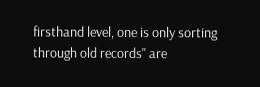firsthand level, one is only sorting through old records" are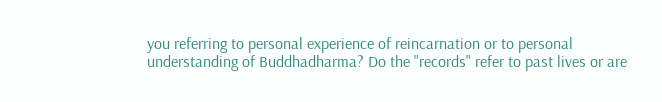you referring to personal experience of reincarnation or to personal understanding of Buddhadharma? Do the "records" refer to past lives or are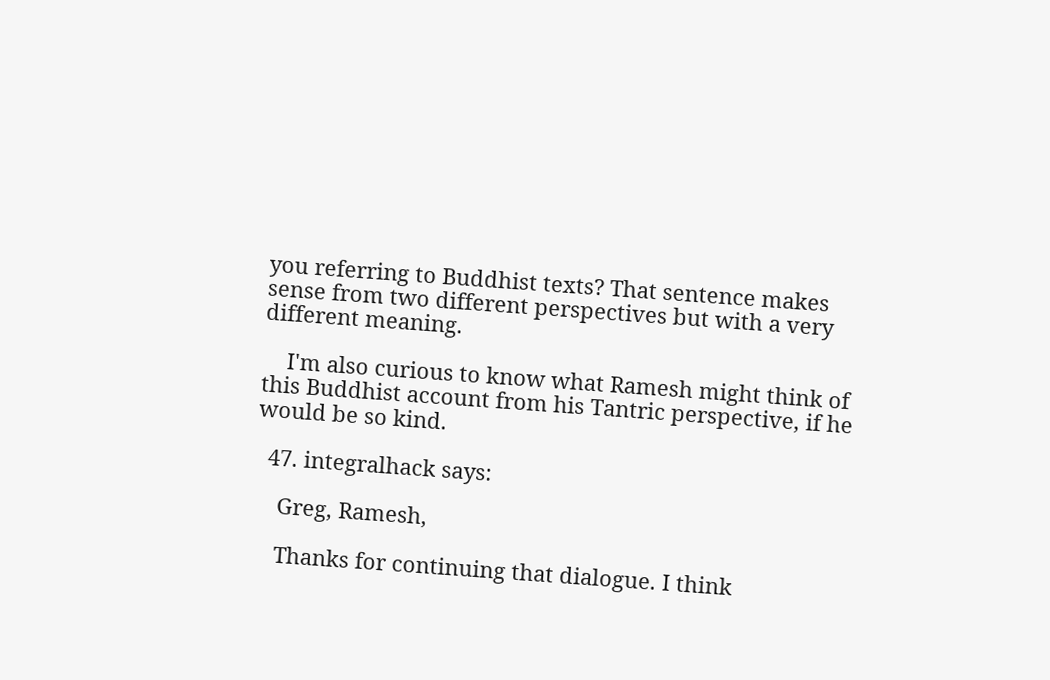you referring to Buddhist texts? That sentence makes sense from two different perspectives but with a very different meaning.

    I'm also curious to know what Ramesh might think of this Buddhist account from his Tantric perspective, if he would be so kind.

  47. integralhack says:

    Greg, Ramesh,

    Thanks for continuing that dialogue. I think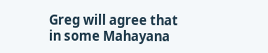Greg will agree that in some Mahayana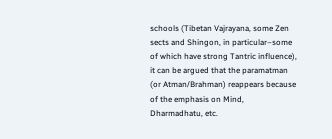schools (Tibetan Vajrayana, some Zen sects and Shingon, in particular–some of which have strong Tantric influence), it can be argued that the paramatman (or Atman/Brahman) reappears because of the emphasis on Mind, Dharmadhatu, etc.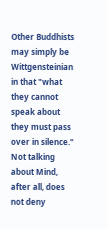Other Buddhists may simply be Wittgensteinian in that "what they cannot speak about they must pass over in silence." Not talking about Mind, after all, does not deny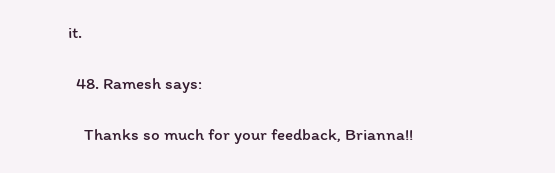it.

  48. Ramesh says:

    Thanks so much for your feedback, Brianna!!